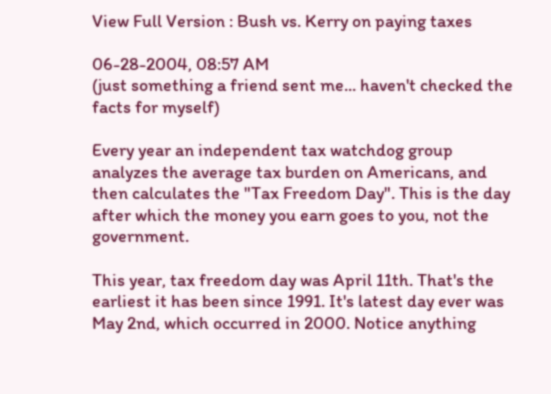View Full Version : Bush vs. Kerry on paying taxes

06-28-2004, 08:57 AM
(just something a friend sent me... haven't checked the facts for myself)

Every year an independent tax watchdog group analyzes the average tax burden on Americans, and then calculates the "Tax Freedom Day". This is the day after which the money you earn goes to you, not the government.

This year, tax freedom day was April 11th. That's the earliest it has been since 1991. It's latest day ever was May 2nd, which occurred in 2000. Notice anything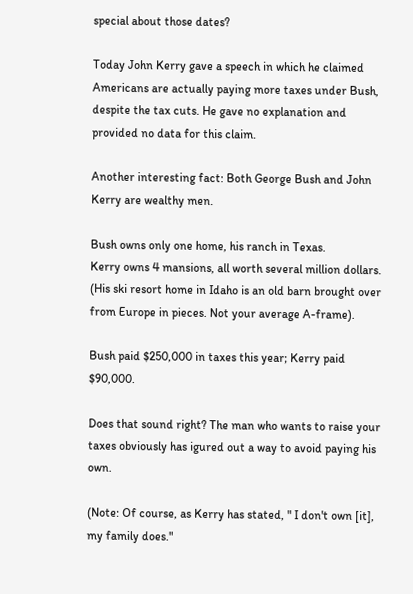special about those dates?

Today John Kerry gave a speech in which he claimed Americans are actually paying more taxes under Bush, despite the tax cuts. He gave no explanation and provided no data for this claim.

Another interesting fact: Both George Bush and John Kerry are wealthy men.

Bush owns only one home, his ranch in Texas.
Kerry owns 4 mansions, all worth several million dollars. (His ski resort home in Idaho is an old barn brought over from Europe in pieces. Not your average A-frame).

Bush paid $250,000 in taxes this year; Kerry paid $90,000.

Does that sound right? The man who wants to raise your taxes obviously has igured out a way to avoid paying his own.

(Note: Of course, as Kerry has stated, " I don't own [it], my family does."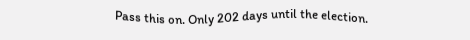Pass this on. Only 202 days until the election.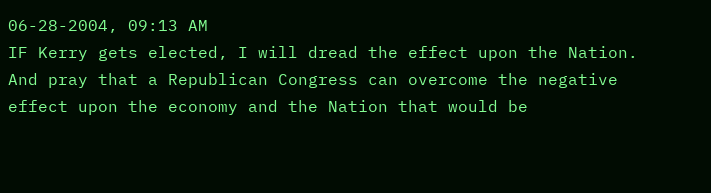06-28-2004, 09:13 AM
IF Kerry gets elected, I will dread the effect upon the Nation. And pray that a Republican Congress can overcome the negative effect upon the economy and the Nation that would be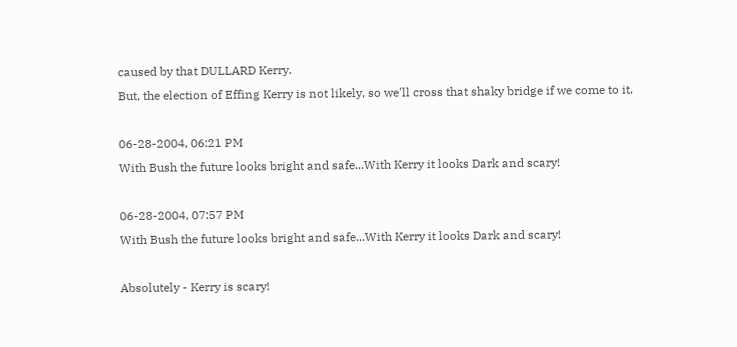caused by that DULLARD Kerry.
But, the election of Effing Kerry is not likely, so we'll cross that shaky bridge if we come to it.

06-28-2004, 06:21 PM
With Bush the future looks bright and safe...With Kerry it looks Dark and scary!

06-28-2004, 07:57 PM
With Bush the future looks bright and safe...With Kerry it looks Dark and scary!

Absolutely - Kerry is scary!